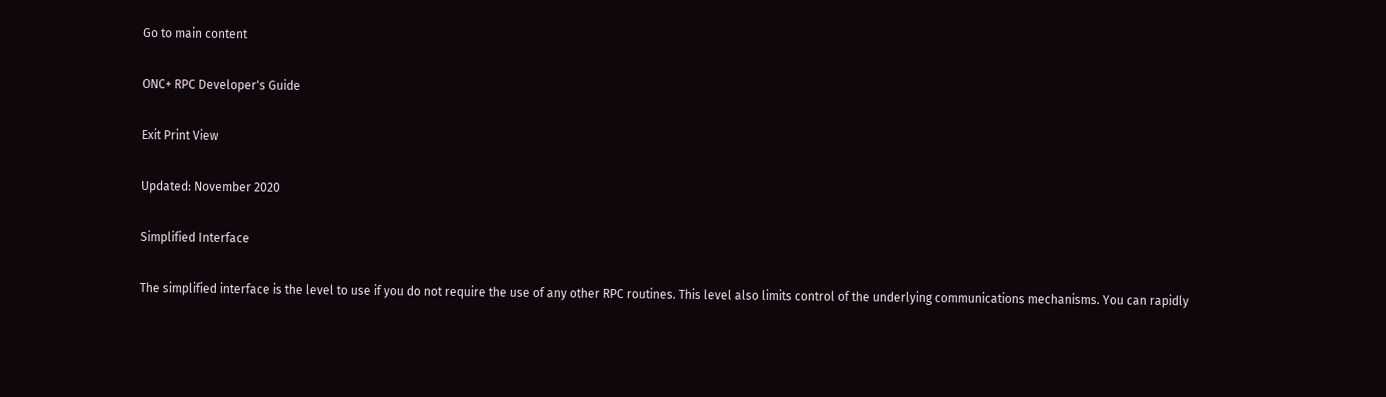Go to main content

ONC+ RPC Developer's Guide

Exit Print View

Updated: November 2020

Simplified Interface

The simplified interface is the level to use if you do not require the use of any other RPC routines. This level also limits control of the underlying communications mechanisms. You can rapidly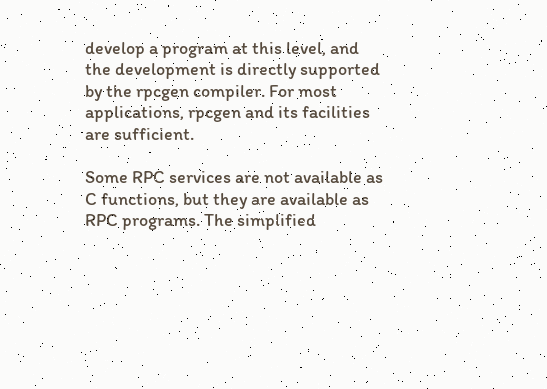develop a program at this level, and the development is directly supported by the rpcgen compiler. For most applications, rpcgen and its facilities are sufficient.

Some RPC services are not available as C functions, but they are available as RPC programs. The simplified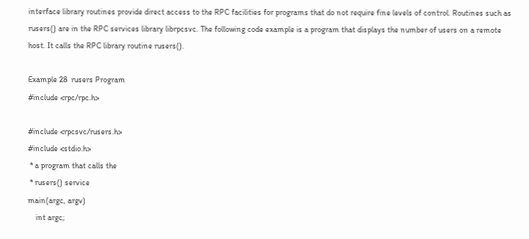interface library routines provide direct access to the RPC facilities for programs that do not require fine levels of control. Routines such as rusers() are in the RPC services library librpcsvc. The following code example is a program that displays the number of users on a remote host. It calls the RPC library routine rusers().

Example 28  rusers Program
#include <rpc/rpc.h>

#include <rpcsvc/rusers.h>
#include <stdio.h>
 * a program that calls the
 * rusers() service
main(argc, argv)
    int argc;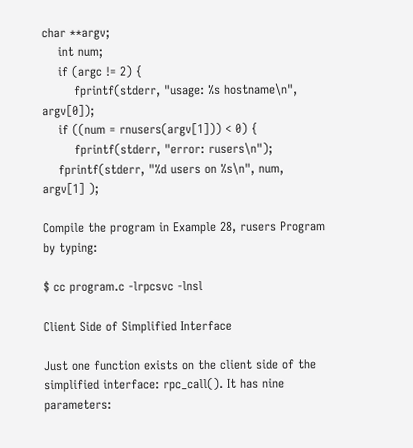char **argv;
    int num;
    if (argc != 2) {
        fprintf(stderr, "usage: %s hostname\n", argv[0]);
    if ((num = rnusers(argv[1])) < 0) {
        fprintf(stderr, "error: rusers\n");
    fprintf(stderr, "%d users on %s\n", num, argv[1] );

Compile the program in Example 28, rusers Program by typing:

$ cc program.c -lrpcsvc -lnsl

Client Side of Simplified Interface

Just one function exists on the client side of the simplified interface: rpc_call(). It has nine parameters: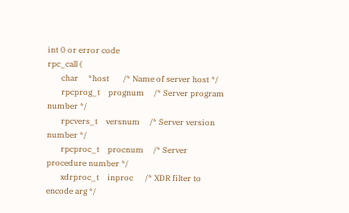int 0 or error code
rpc_call (
       char     *host       /* Name of server host */
       rpcprog_t    prognum     /* Server program number */
       rpcvers_t    versnum     /* Server version number */
       rpcproc_t    procnum     /* Server procedure number */
       xdrproc_t    inproc      /* XDR filter to encode arg */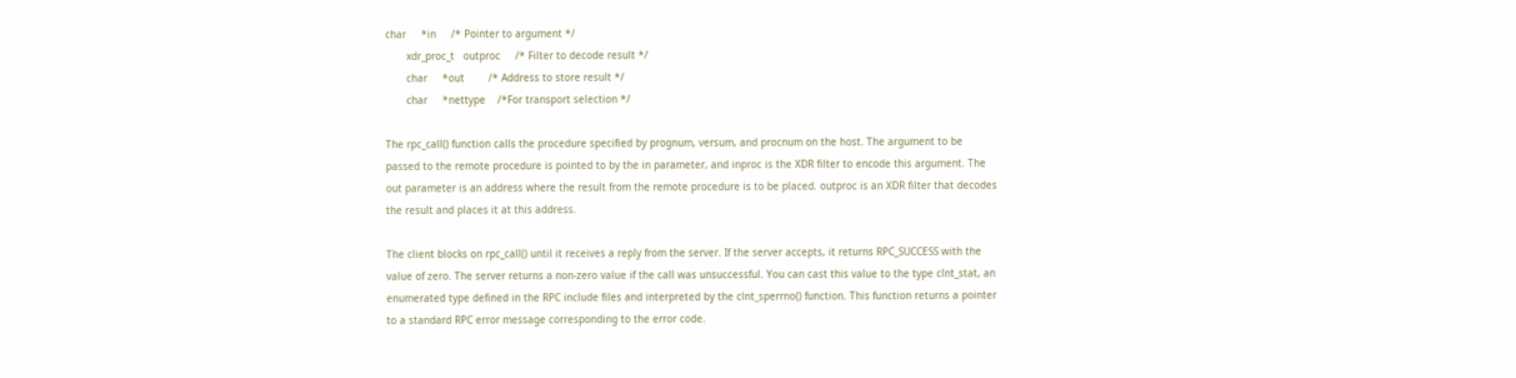char     *in     /* Pointer to argument */
       xdr_proc_t   outproc     /* Filter to decode result */
       char     *out        /* Address to store result */
       char     *nettype    /*For transport selection */

The rpc_call() function calls the procedure specified by prognum, versum, and procnum on the host. The argument to be passed to the remote procedure is pointed to by the in parameter, and inproc is the XDR filter to encode this argument. The out parameter is an address where the result from the remote procedure is to be placed. outproc is an XDR filter that decodes the result and places it at this address.

The client blocks on rpc_call() until it receives a reply from the server. If the server accepts, it returns RPC_SUCCESS with the value of zero. The server returns a non-zero value if the call was unsuccessful. You can cast this value to the type clnt_stat, an enumerated type defined in the RPC include files and interpreted by the clnt_sperrno() function. This function returns a pointer to a standard RPC error message corresponding to the error code.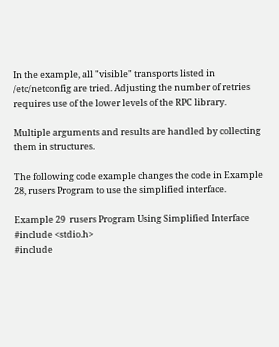In the example, all "visible" transports listed in /etc/netconfig are tried. Adjusting the number of retries requires use of the lower levels of the RPC library.

Multiple arguments and results are handled by collecting them in structures.

The following code example changes the code in Example 28, rusers Program to use the simplified interface.

Example 29  rusers Program Using Simplified Interface
#include <stdio.h>
#include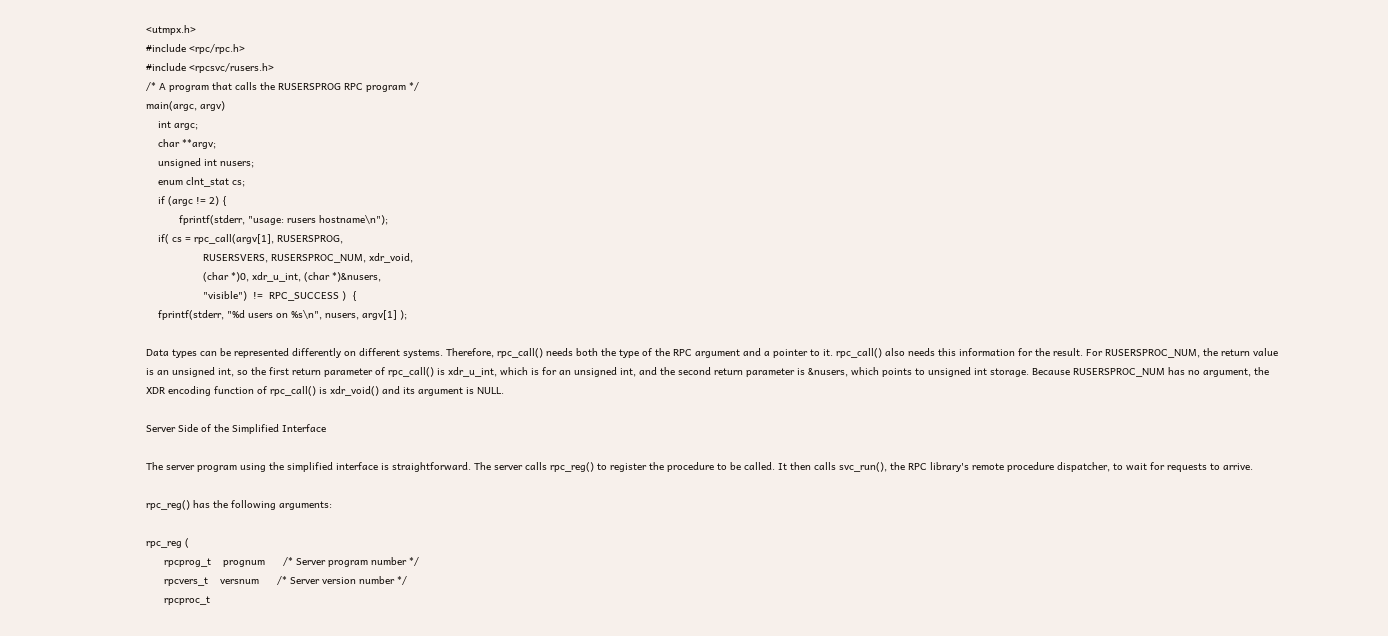<utmpx.h>
#include <rpc/rpc.h>
#include <rpcsvc/rusers.h>
/* A program that calls the RUSERSPROG RPC program */
main(argc, argv)
    int argc;
    char **argv;
    unsigned int nusers;
    enum clnt_stat cs;
    if (argc != 2) {
           fprintf(stderr, "usage: rusers hostname\n");
    if( cs = rpc_call(argv[1], RUSERSPROG,
                   RUSERSVERS, RUSERSPROC_NUM, xdr_void,
                   (char *)0, xdr_u_int, (char *)&nusers,
                   "visible")  !=  RPC_SUCCESS )  {
    fprintf(stderr, "%d users on %s\n", nusers, argv[1] );

Data types can be represented differently on different systems. Therefore, rpc_call() needs both the type of the RPC argument and a pointer to it. rpc_call() also needs this information for the result. For RUSERSPROC_NUM, the return value is an unsigned int, so the first return parameter of rpc_call() is xdr_u_int, which is for an unsigned int, and the second return parameter is &nusers, which points to unsigned int storage. Because RUSERSPROC_NUM has no argument, the XDR encoding function of rpc_call() is xdr_void() and its argument is NULL.

Server Side of the Simplified Interface

The server program using the simplified interface is straightforward. The server calls rpc_reg() to register the procedure to be called. It then calls svc_run(), the RPC library's remote procedure dispatcher, to wait for requests to arrive.

rpc_reg() has the following arguments:

rpc_reg (
      rpcprog_t    prognum      /* Server program number */
      rpcvers_t    versnum      /* Server version number */
      rpcproc_t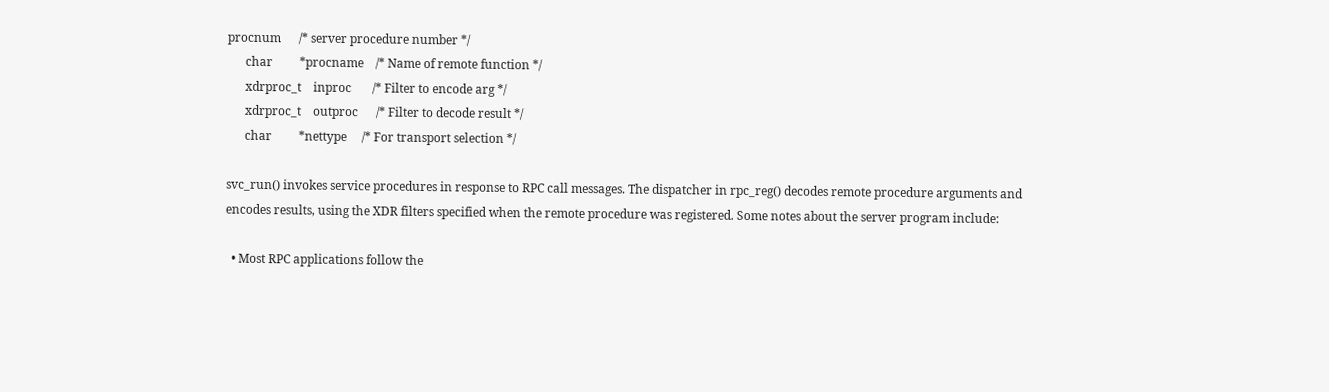procnum      /* server procedure number */
      char         *procname    /* Name of remote function */
      xdrproc_t    inproc       /* Filter to encode arg */
      xdrproc_t    outproc      /* Filter to decode result */
      char         *nettype     /* For transport selection */

svc_run() invokes service procedures in response to RPC call messages. The dispatcher in rpc_reg() decodes remote procedure arguments and encodes results, using the XDR filters specified when the remote procedure was registered. Some notes about the server program include:

  • Most RPC applications follow the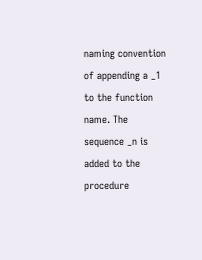naming convention of appending a _1 to the function name. The sequence _n is added to the procedure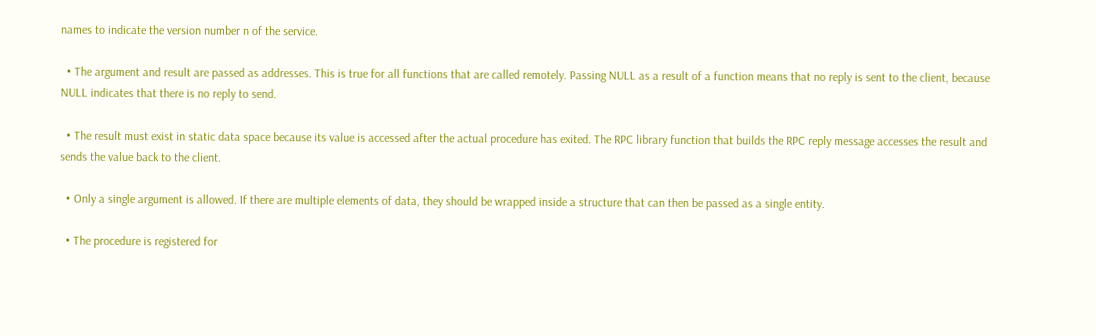names to indicate the version number n of the service.

  • The argument and result are passed as addresses. This is true for all functions that are called remotely. Passing NULL as a result of a function means that no reply is sent to the client, because NULL indicates that there is no reply to send.

  • The result must exist in static data space because its value is accessed after the actual procedure has exited. The RPC library function that builds the RPC reply message accesses the result and sends the value back to the client.

  • Only a single argument is allowed. If there are multiple elements of data, they should be wrapped inside a structure that can then be passed as a single entity.

  • The procedure is registered for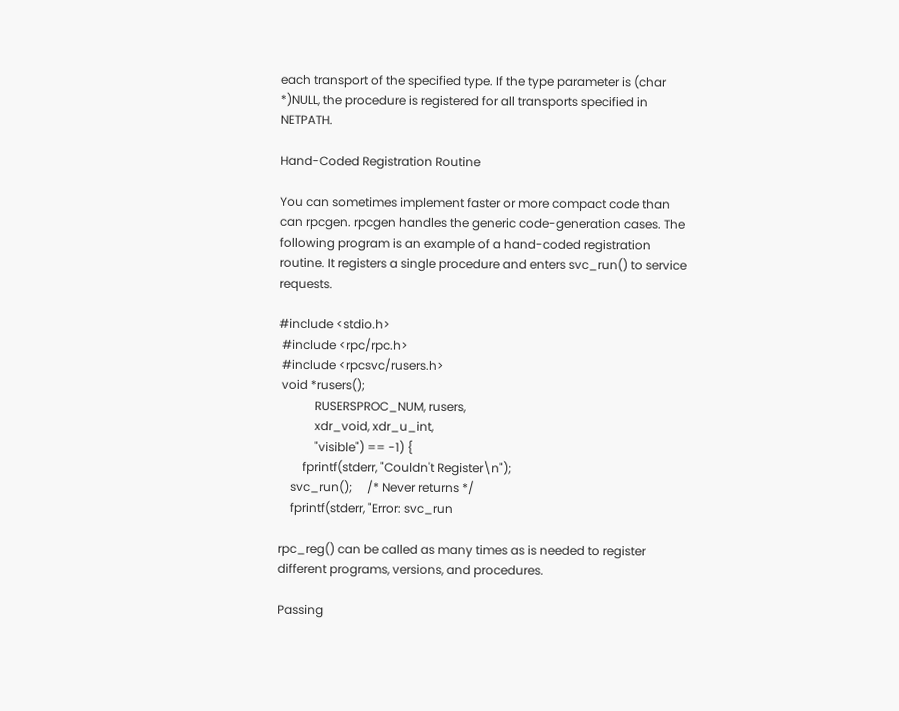each transport of the specified type. If the type parameter is (char *)NULL, the procedure is registered for all transports specified in NETPATH.

Hand-Coded Registration Routine

You can sometimes implement faster or more compact code than can rpcgen. rpcgen handles the generic code-generation cases. The following program is an example of a hand-coded registration routine. It registers a single procedure and enters svc_run() to service requests.

#include <stdio.h>
 #include <rpc/rpc.h>
 #include <rpcsvc/rusers.h>
 void *rusers();
            RUSERSPROC_NUM, rusers,
            xdr_void, xdr_u_int,
            "visible") == -1) {
        fprintf(stderr, "Couldn't Register\n");
    svc_run();     /* Never returns */
    fprintf(stderr, "Error: svc_run

rpc_reg() can be called as many times as is needed to register different programs, versions, and procedures.

Passing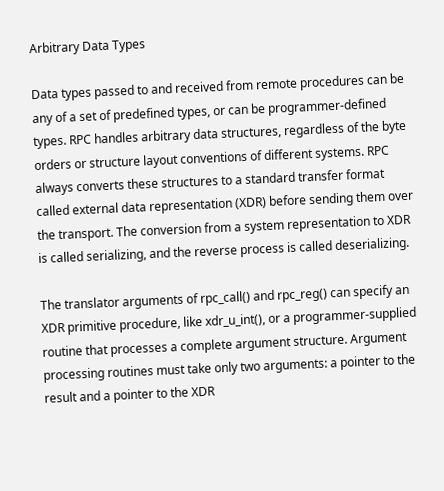Arbitrary Data Types

Data types passed to and received from remote procedures can be any of a set of predefined types, or can be programmer-defined types. RPC handles arbitrary data structures, regardless of the byte orders or structure layout conventions of different systems. RPC always converts these structures to a standard transfer format called external data representation (XDR) before sending them over the transport. The conversion from a system representation to XDR is called serializing, and the reverse process is called deserializing.

The translator arguments of rpc_call() and rpc_reg() can specify an XDR primitive procedure, like xdr_u_int(), or a programmer-supplied routine that processes a complete argument structure. Argument processing routines must take only two arguments: a pointer to the result and a pointer to the XDR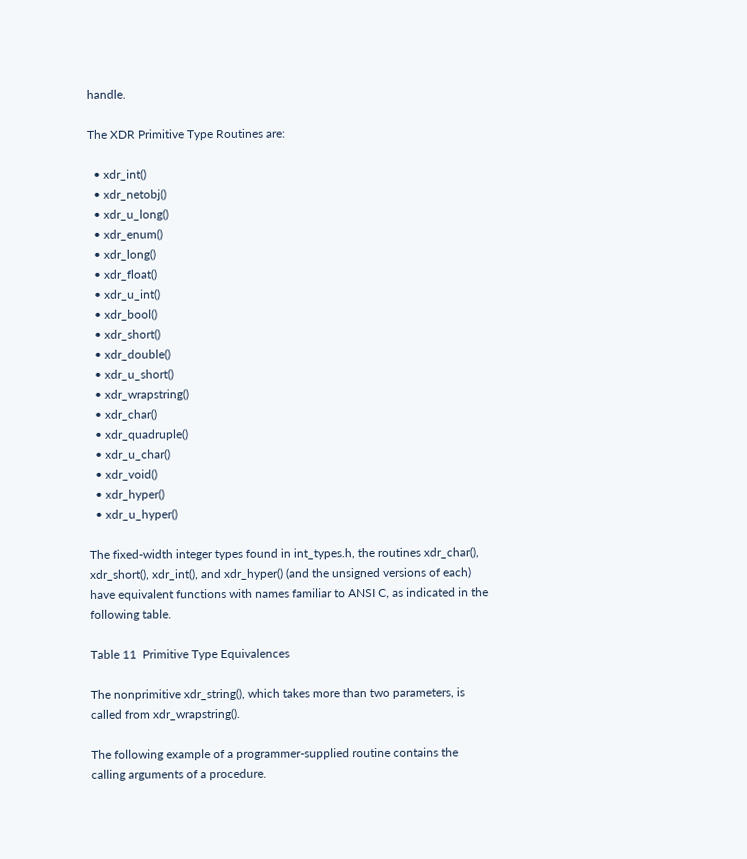handle.

The XDR Primitive Type Routines are:

  • xdr_int()
  • xdr_netobj()
  • xdr_u_long()
  • xdr_enum()
  • xdr_long()
  • xdr_float()
  • xdr_u_int()
  • xdr_bool()
  • xdr_short()
  • xdr_double()
  • xdr_u_short()
  • xdr_wrapstring()
  • xdr_char()
  • xdr_quadruple()
  • xdr_u_char()
  • xdr_void()
  • xdr_hyper()
  • xdr_u_hyper()

The fixed-width integer types found in int_types.h, the routines xdr_char(), xdr_short(), xdr_int(), and xdr_hyper() (and the unsigned versions of each) have equivalent functions with names familiar to ANSI C, as indicated in the following table.

Table 11  Primitive Type Equivalences

The nonprimitive xdr_string(), which takes more than two parameters, is called from xdr_wrapstring().

The following example of a programmer-supplied routine contains the calling arguments of a procedure.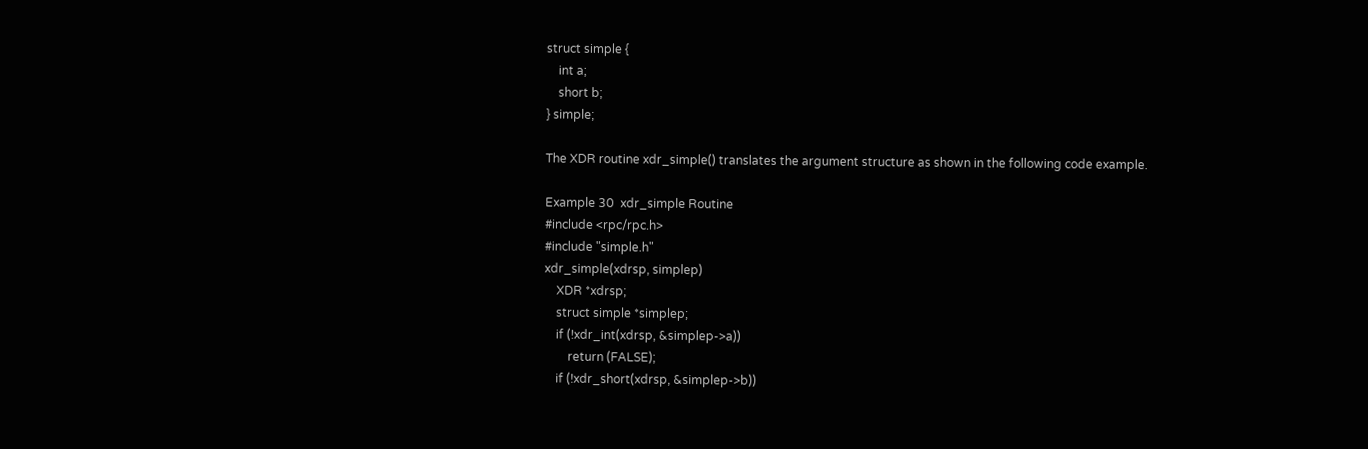struct simple {
    int a;
    short b;
} simple;

The XDR routine xdr_simple() translates the argument structure as shown in the following code example.

Example 30  xdr_simple Routine
#include <rpc/rpc.h>
#include "simple.h"
xdr_simple(xdrsp, simplep)
    XDR *xdrsp;
    struct simple *simplep;
    if (!xdr_int(xdrsp, &simplep->a))
        return (FALSE);
    if (!xdr_short(xdrsp, &simplep->b))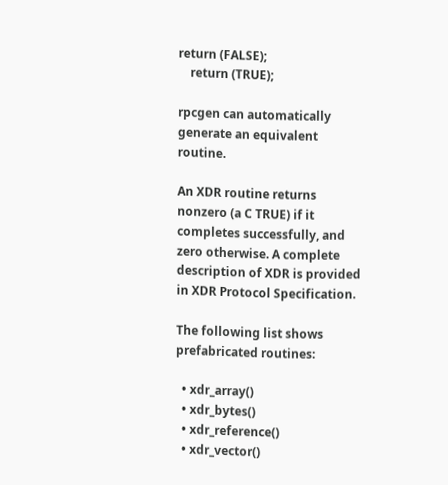return (FALSE);
    return (TRUE);

rpcgen can automatically generate an equivalent routine.

An XDR routine returns nonzero (a C TRUE) if it completes successfully, and zero otherwise. A complete description of XDR is provided in XDR Protocol Specification.

The following list shows prefabricated routines:

  • xdr_array()
  • xdr_bytes()
  • xdr_reference()
  • xdr_vector()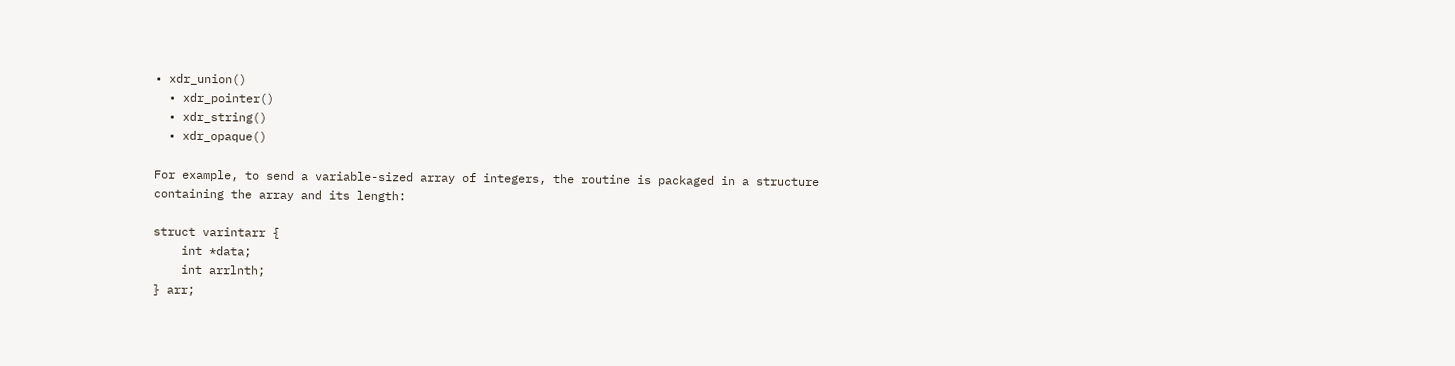• xdr_union()
  • xdr_pointer()
  • xdr_string()
  • xdr_opaque()

For example, to send a variable-sized array of integers, the routine is packaged in a structure containing the array and its length:

struct varintarr {
    int *data;
    int arrlnth;
} arr;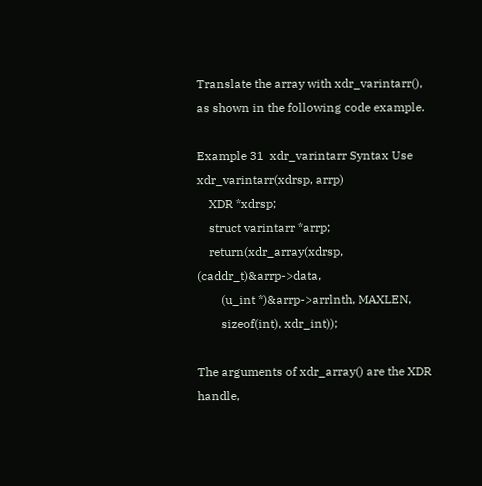Translate the array with xdr_varintarr(), as shown in the following code example.

Example 31  xdr_varintarr Syntax Use
xdr_varintarr(xdrsp, arrp)
    XDR *xdrsp;
    struct varintarr *arrp;
    return(xdr_array(xdrsp, (caddr_t)&arrp->data,
        (u_int *)&arrp->arrlnth, MAXLEN,
        sizeof(int), xdr_int));

The arguments of xdr_array() are the XDR handle,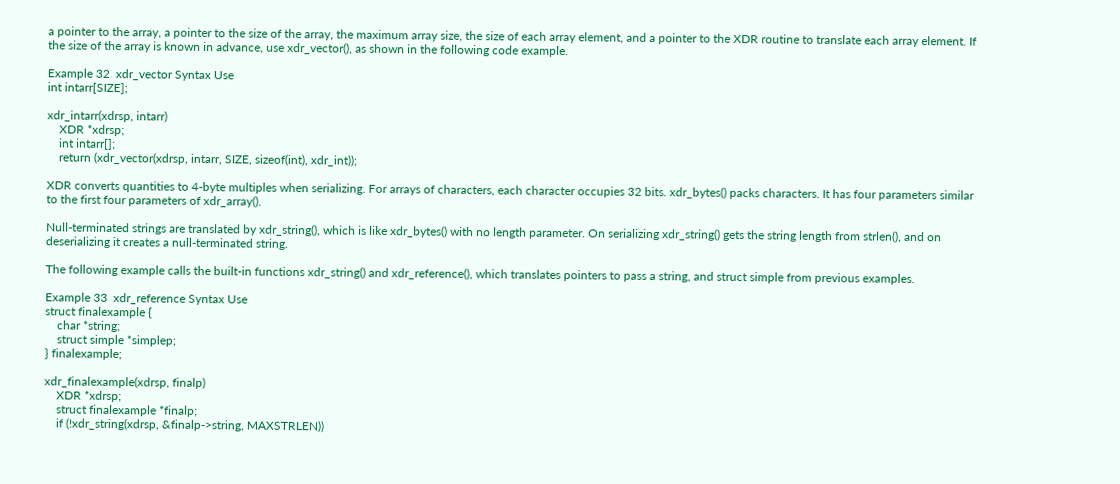a pointer to the array, a pointer to the size of the array, the maximum array size, the size of each array element, and a pointer to the XDR routine to translate each array element. If the size of the array is known in advance, use xdr_vector(), as shown in the following code example.

Example 32  xdr_vector Syntax Use
int intarr[SIZE];

xdr_intarr(xdrsp, intarr)
    XDR *xdrsp;
    int intarr[];
    return (xdr_vector(xdrsp, intarr, SIZE, sizeof(int), xdr_int));

XDR converts quantities to 4-byte multiples when serializing. For arrays of characters, each character occupies 32 bits. xdr_bytes() packs characters. It has four parameters similar to the first four parameters of xdr_array().

Null-terminated strings are translated by xdr_string(), which is like xdr_bytes() with no length parameter. On serializing xdr_string() gets the string length from strlen(), and on deserializing it creates a null-terminated string.

The following example calls the built-in functions xdr_string() and xdr_reference(), which translates pointers to pass a string, and struct simple from previous examples.

Example 33  xdr_reference Syntax Use
struct finalexample {
    char *string;
    struct simple *simplep;
} finalexample;

xdr_finalexample(xdrsp, finalp)
    XDR *xdrsp;
    struct finalexample *finalp;
    if (!xdr_string(xdrsp, &finalp->string, MAXSTRLEN))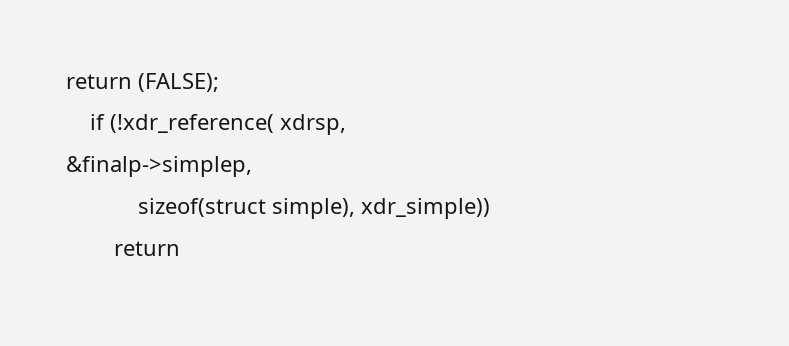return (FALSE);
    if (!xdr_reference( xdrsp, &finalp->simplep,
            sizeof(struct simple), xdr_simple))
        return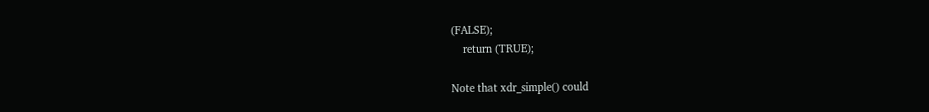(FALSE);
    return (TRUE);

Note that xdr_simple() could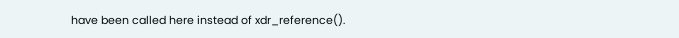have been called here instead of xdr_reference().